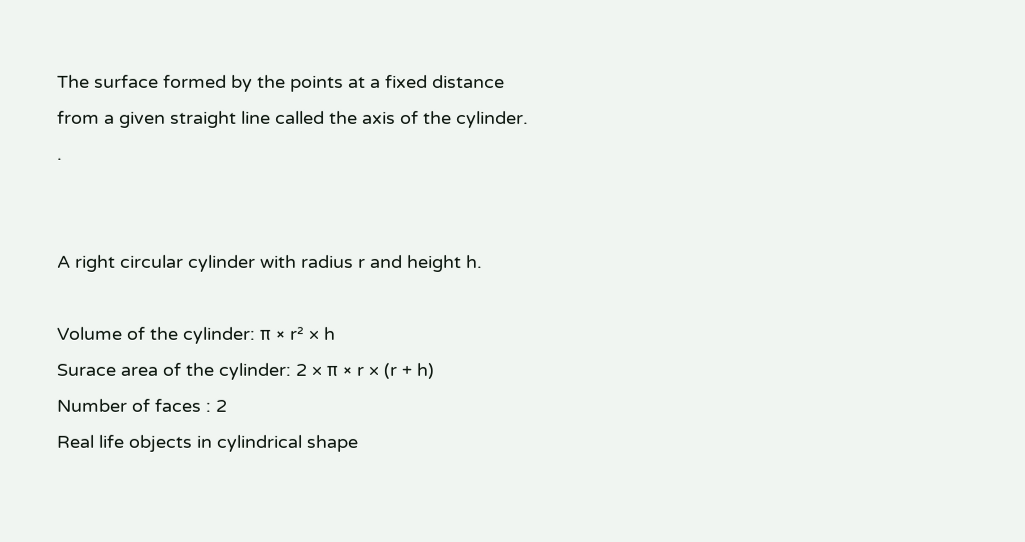The surface formed by the points at a fixed distance from a given straight line called the axis of the cylinder. .


A right circular cylinder with radius r and height h.

Volume of the cylinder: π × r² × h
Surace area of the cylinder: 2 × π × r × (r + h)
Number of faces : 2
Real life objects in cylindrical shape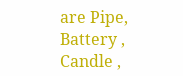are Pipe, Battery , Candle ,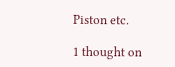Piston etc.

1 thought on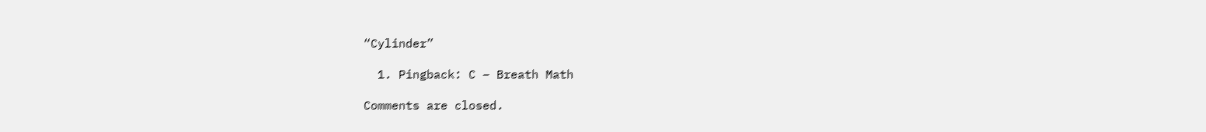“Cylinder”

  1. Pingback: C – Breath Math

Comments are closed.